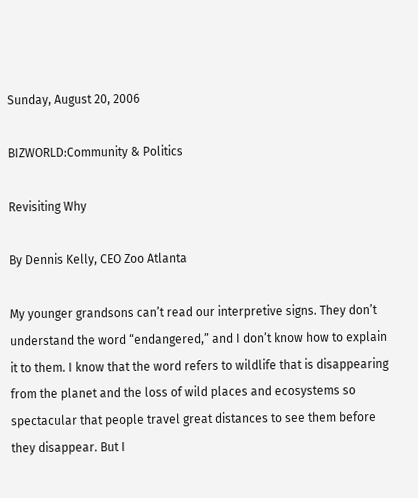Sunday, August 20, 2006

BIZWORLD:Community & Politics

Revisiting Why

By Dennis Kelly, CEO Zoo Atlanta

My younger grandsons can’t read our interpretive signs. They don’t understand the word “endangered,” and I don’t know how to explain it to them. I know that the word refers to wildlife that is disappearing from the planet and the loss of wild places and ecosystems so spectacular that people travel great distances to see them before they disappear. But I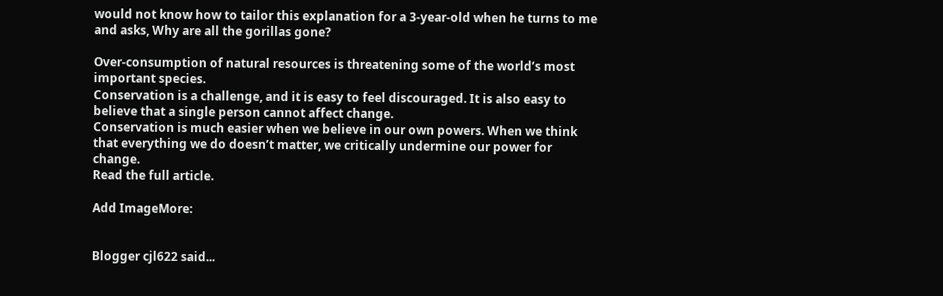would not know how to tailor this explanation for a 3-year-old when he turns to me and asks, Why are all the gorillas gone?

Over-consumption of natural resources is threatening some of the world’s most important species.
Conservation is a challenge, and it is easy to feel discouraged. It is also easy to believe that a single person cannot affect change.
Conservation is much easier when we believe in our own powers. When we think that everything we do doesn’t matter, we critically undermine our power for change.
Read the full article.

Add ImageMore:


Blogger cjl622 said...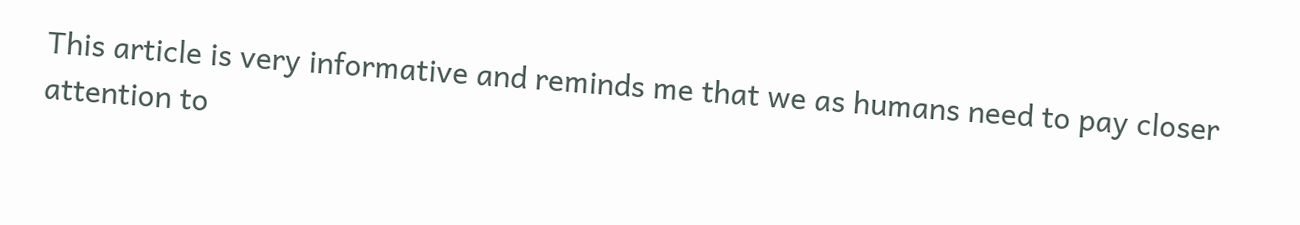This article is very informative and reminds me that we as humans need to pay closer attention to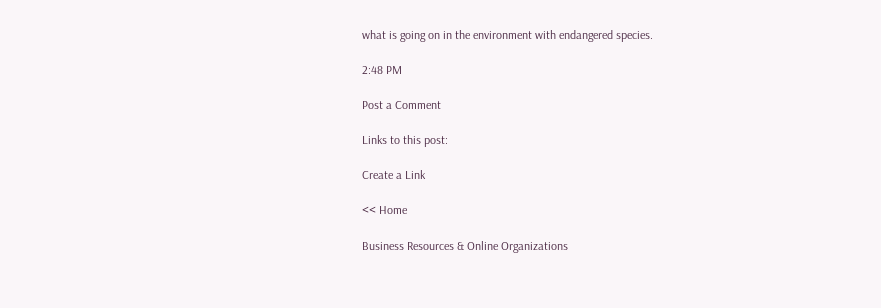what is going on in the environment with endangered species.

2:48 PM

Post a Comment

Links to this post:

Create a Link

<< Home

Business Resources & Online Organizations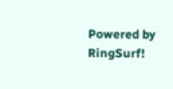Powered by RingSurf!